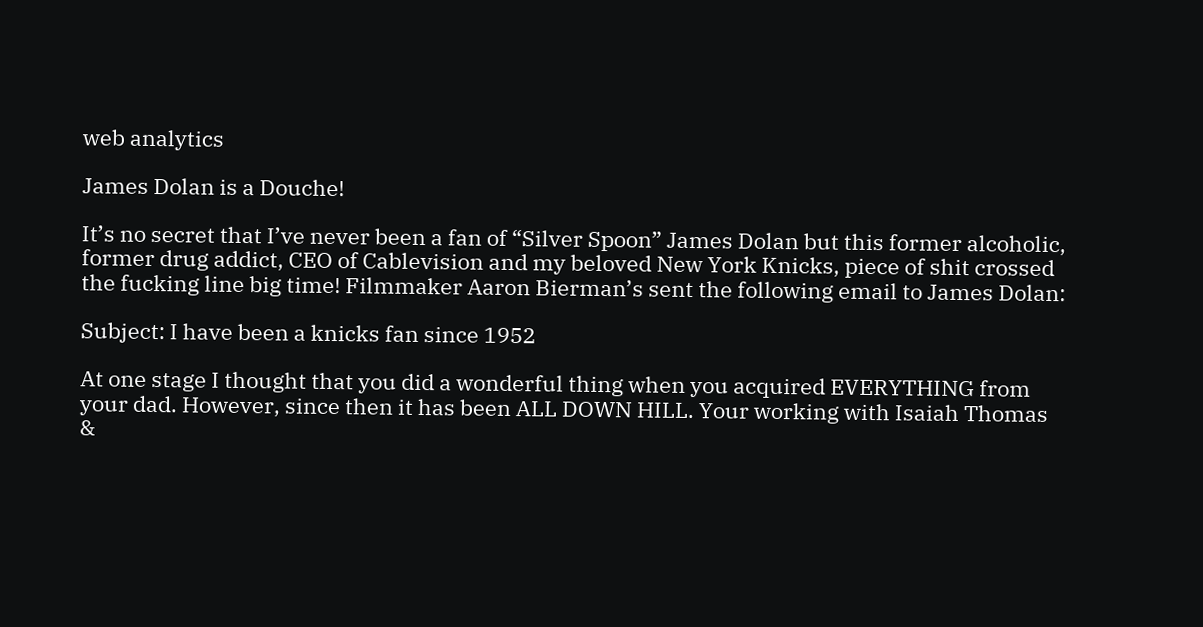web analytics

James Dolan is a Douche!

It’s no secret that I’ve never been a fan of “Silver Spoon” James Dolan but this former alcoholic, former drug addict, CEO of Cablevision and my beloved New York Knicks, piece of shit crossed the fucking line big time! Filmmaker Aaron Bierman’s sent the following email to James Dolan:

Subject: I have been a knicks fan since 1952

At one stage I thought that you did a wonderful thing when you acquired EVERYTHING from your dad. However, since then it has been ALL DOWN HILL. Your working with Isaiah Thomas &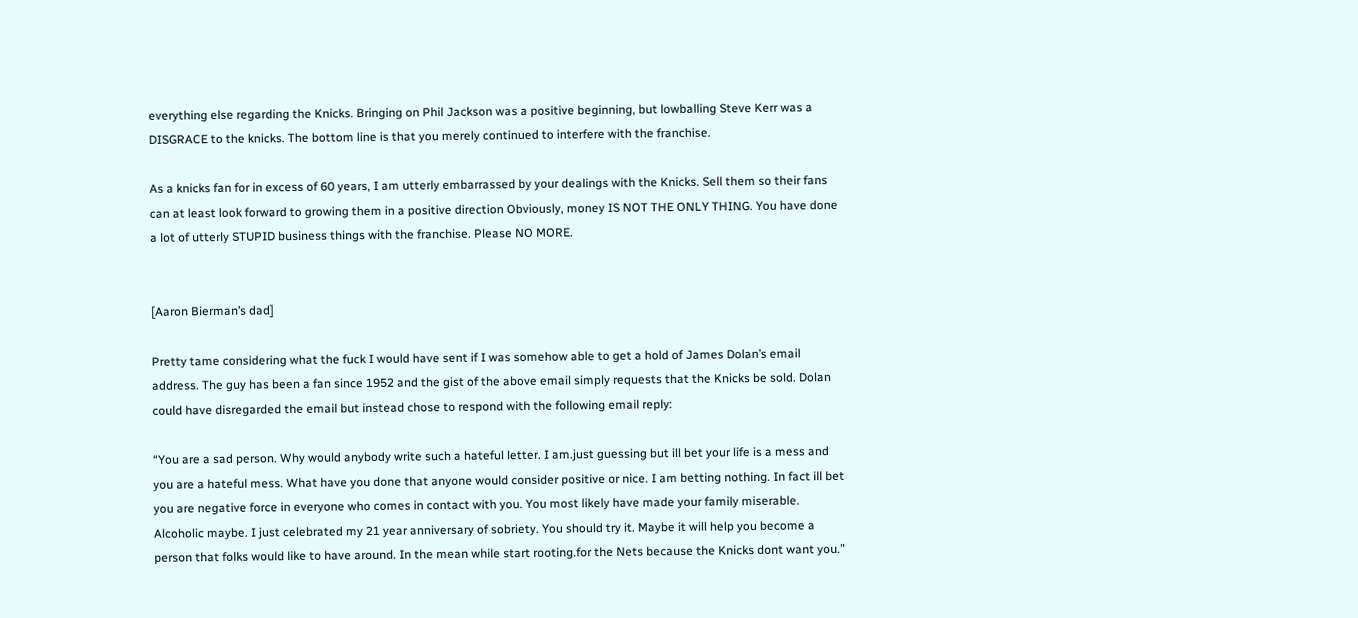everything else regarding the Knicks. Bringing on Phil Jackson was a positive beginning, but lowballing Steve Kerr was a DISGRACE to the knicks. The bottom line is that you merely continued to interfere with the franchise.

As a knicks fan for in excess of 60 years, I am utterly embarrassed by your dealings with the Knicks. Sell them so their fans can at least look forward to growing them in a positive direction Obviously, money IS NOT THE ONLY THING. You have done a lot of utterly STUPID business things with the franchise. Please NO MORE.


[Aaron Bierman’s dad]

Pretty tame considering what the fuck I would have sent if I was somehow able to get a hold of James Dolan’s email address. The guy has been a fan since 1952 and the gist of the above email simply requests that the Knicks be sold. Dolan could have disregarded the email but instead chose to respond with the following email reply:

“You are a sad person. Why would anybody write such a hateful letter. I am.just guessing but ill bet your life is a mess and you are a hateful mess. What have you done that anyone would consider positive or nice. I am betting nothing. In fact ill bet you are negative force in everyone who comes in contact with you. You most likely have made your family miserable. Alcoholic maybe. I just celebrated my 21 year anniversary of sobriety. You should try it. Maybe it will help you become a person that folks would like to have around. In the mean while start rooting.for the Nets because the Knicks dont want you.”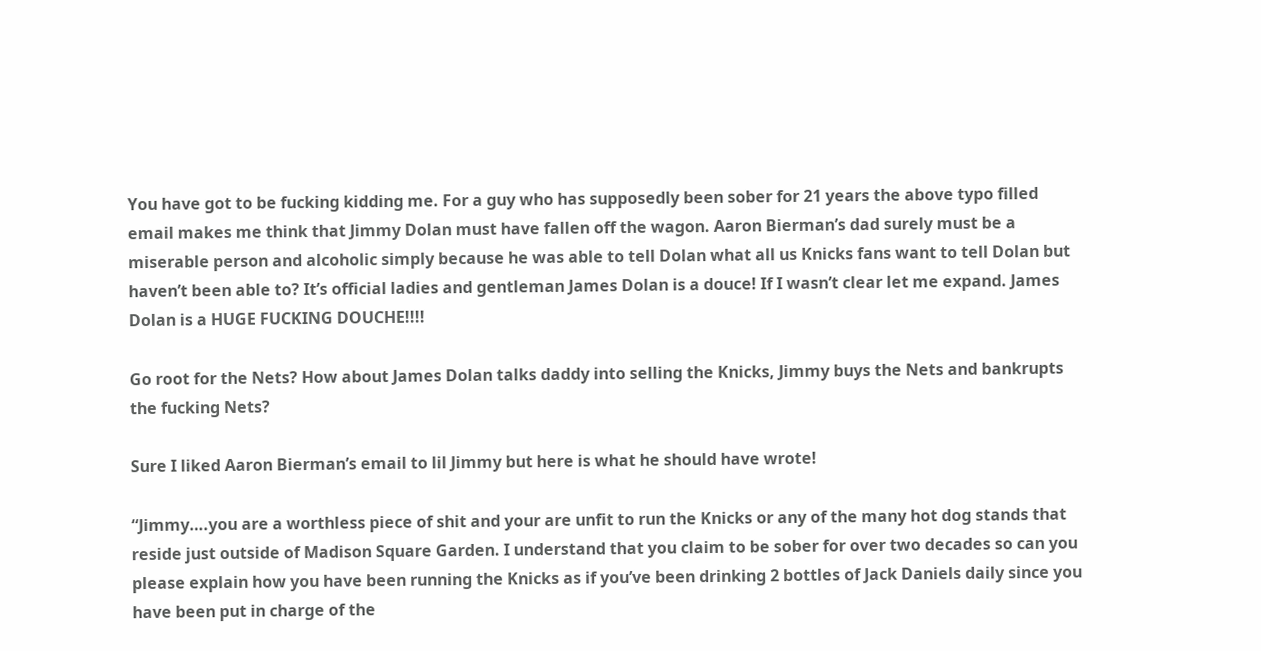You have got to be fucking kidding me. For a guy who has supposedly been sober for 21 years the above typo filled email makes me think that Jimmy Dolan must have fallen off the wagon. Aaron Bierman’s dad surely must be a miserable person and alcoholic simply because he was able to tell Dolan what all us Knicks fans want to tell Dolan but haven’t been able to? It’s official ladies and gentleman James Dolan is a douce! If I wasn’t clear let me expand. James Dolan is a HUGE FUCKING DOUCHE!!!!

Go root for the Nets? How about James Dolan talks daddy into selling the Knicks, Jimmy buys the Nets and bankrupts the fucking Nets?

Sure I liked Aaron Bierman’s email to lil Jimmy but here is what he should have wrote!

“Jimmy….you are a worthless piece of shit and your are unfit to run the Knicks or any of the many hot dog stands that reside just outside of Madison Square Garden. I understand that you claim to be sober for over two decades so can you please explain how you have been running the Knicks as if you’ve been drinking 2 bottles of Jack Daniels daily since you have been put in charge of the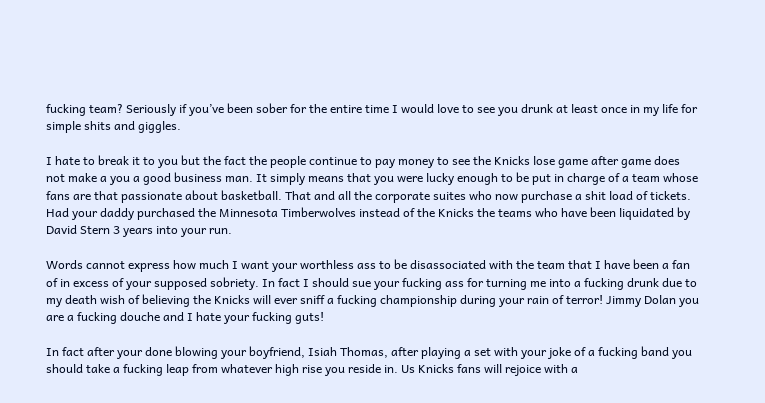fucking team? Seriously if you’ve been sober for the entire time I would love to see you drunk at least once in my life for simple shits and giggles.

I hate to break it to you but the fact the people continue to pay money to see the Knicks lose game after game does not make a you a good business man. It simply means that you were lucky enough to be put in charge of a team whose fans are that passionate about basketball. That and all the corporate suites who now purchase a shit load of tickets. Had your daddy purchased the Minnesota Timberwolves instead of the Knicks the teams who have been liquidated by David Stern 3 years into your run.

Words cannot express how much I want your worthless ass to be disassociated with the team that I have been a fan of in excess of your supposed sobriety. In fact I should sue your fucking ass for turning me into a fucking drunk due to my death wish of believing the Knicks will ever sniff a fucking championship during your rain of terror! Jimmy Dolan you are a fucking douche and I hate your fucking guts!

In fact after your done blowing your boyfriend, Isiah Thomas, after playing a set with your joke of a fucking band you should take a fucking leap from whatever high rise you reside in. Us Knicks fans will rejoice with a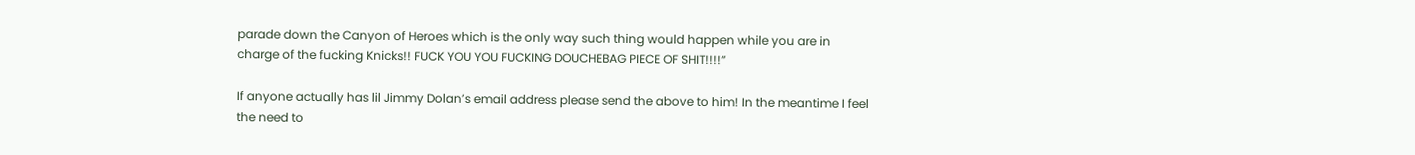parade down the Canyon of Heroes which is the only way such thing would happen while you are in charge of the fucking Knicks!! FUCK YOU YOU FUCKING DOUCHEBAG PIECE OF SHIT!!!!”

If anyone actually has lil Jimmy Dolan’s email address please send the above to him! In the meantime I feel the need to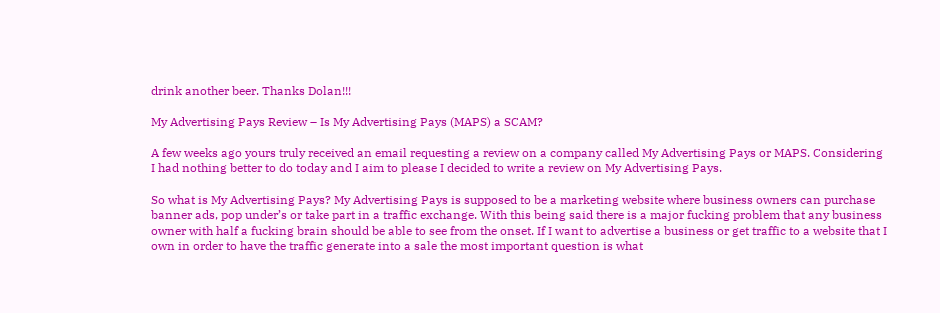drink another beer. Thanks Dolan!!!

My Advertising Pays Review – Is My Advertising Pays (MAPS) a SCAM?

A few weeks ago yours truly received an email requesting a review on a company called My Advertising Pays or MAPS. Considering I had nothing better to do today and I aim to please I decided to write a review on My Advertising Pays.

So what is My Advertising Pays? My Advertising Pays is supposed to be a marketing website where business owners can purchase banner ads, pop under’s or take part in a traffic exchange. With this being said there is a major fucking problem that any business owner with half a fucking brain should be able to see from the onset. If I want to advertise a business or get traffic to a website that I own in order to have the traffic generate into a sale the most important question is what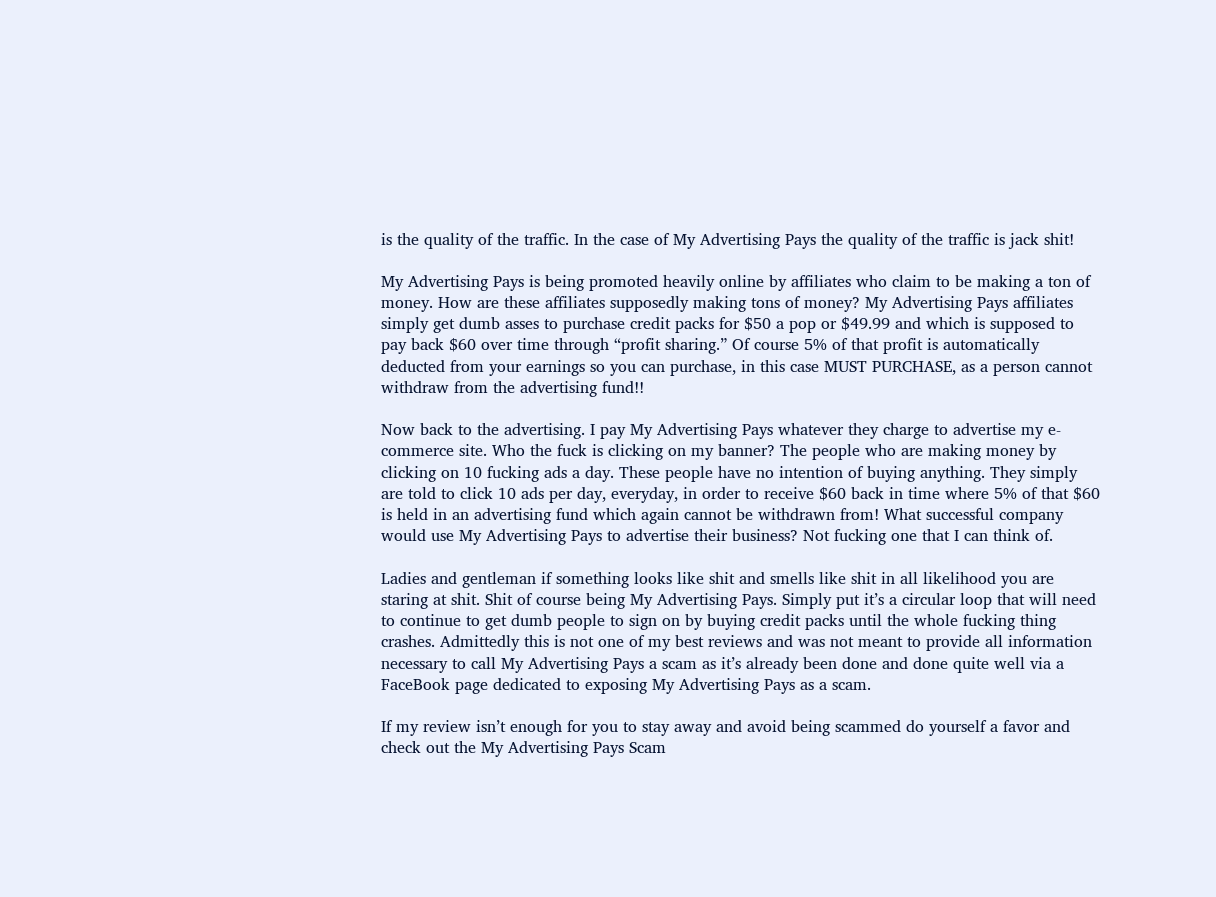is the quality of the traffic. In the case of My Advertising Pays the quality of the traffic is jack shit!

My Advertising Pays is being promoted heavily online by affiliates who claim to be making a ton of money. How are these affiliates supposedly making tons of money? My Advertising Pays affiliates simply get dumb asses to purchase credit packs for $50 a pop or $49.99 and which is supposed to pay back $60 over time through “profit sharing.” Of course 5% of that profit is automatically deducted from your earnings so you can purchase, in this case MUST PURCHASE, as a person cannot withdraw from the advertising fund!!

Now back to the advertising. I pay My Advertising Pays whatever they charge to advertise my e-commerce site. Who the fuck is clicking on my banner? The people who are making money by clicking on 10 fucking ads a day. These people have no intention of buying anything. They simply are told to click 10 ads per day, everyday, in order to receive $60 back in time where 5% of that $60 is held in an advertising fund which again cannot be withdrawn from! What successful company would use My Advertising Pays to advertise their business? Not fucking one that I can think of.

Ladies and gentleman if something looks like shit and smells like shit in all likelihood you are staring at shit. Shit of course being My Advertising Pays. Simply put it’s a circular loop that will need to continue to get dumb people to sign on by buying credit packs until the whole fucking thing crashes. Admittedly this is not one of my best reviews and was not meant to provide all information necessary to call My Advertising Pays a scam as it’s already been done and done quite well via a FaceBook page dedicated to exposing My Advertising Pays as a scam.

If my review isn’t enough for you to stay away and avoid being scammed do yourself a favor and check out the My Advertising Pays Scam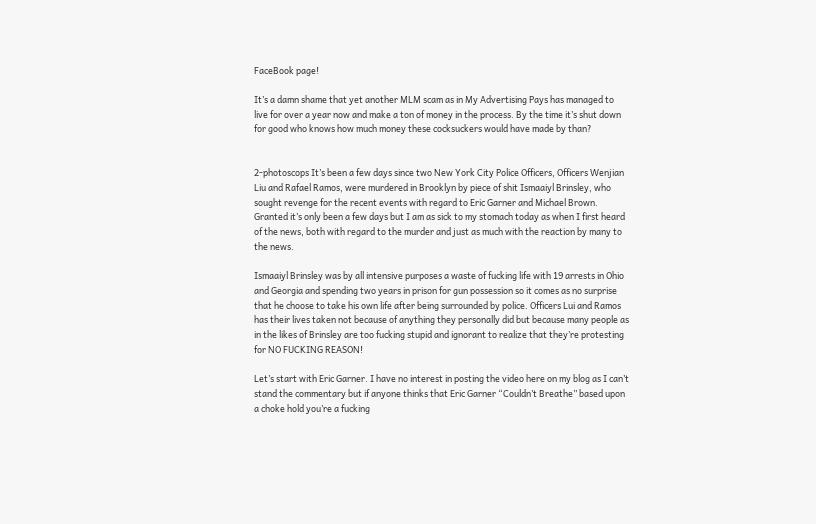FaceBook page!

It’s a damn shame that yet another MLM scam as in My Advertising Pays has managed to live for over a year now and make a ton of money in the process. By the time it’s shut down for good who knows how much money these cocksuckers would have made by than?


2-photoscops It’s been a few days since two New York City Police Officers, Officers Wenjian Liu and Rafael Ramos, were murdered in Brooklyn by piece of shit Ismaaiyl Brinsley, who sought revenge for the recent events with regard to Eric Garner and Michael Brown. Granted it’s only been a few days but I am as sick to my stomach today as when I first heard of the news, both with regard to the murder and just as much with the reaction by many to the news.

Ismaaiyl Brinsley was by all intensive purposes a waste of fucking life with 19 arrests in Ohio and Georgia and spending two years in prison for gun possession so it comes as no surprise that he choose to take his own life after being surrounded by police. Officers Lui and Ramos has their lives taken not because of anything they personally did but because many people as in the likes of Brinsley are too fucking stupid and ignorant to realize that they’re protesting for NO FUCKING REASON!

Let’s start with Eric Garner. I have no interest in posting the video here on my blog as I can’t stand the commentary but if anyone thinks that Eric Garner “Couldn’t Breathe” based upon a choke hold you’re a fucking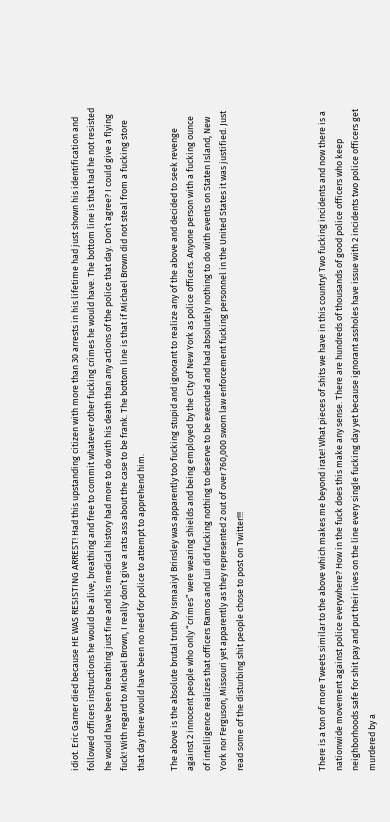idiot. Eric Garner died because HE WAS RESISTING ARREST! Had this upstanding citizen with more than 30 arrests in his lifetime had just shown his identification and followed officers instructions he would be alive, breathing and free to commit whatever other fucking crimes he would have. The bottom line is that had he not resisted he would have been breathing just fine and his medical history had more to do with his death than any actions of the police that day. Don’t agree? I could give a flying fuck! With regard to Michael Brown, I really don’t give a rats ass about the case to be frank. The bottom line is that if Michael Brown did not steal from a fucking store that day there would have been no need for police to attempt to apprehend him.

The above is the absolute brutal truth by Ismaaiyl Brinsley was apparently too fucking stupid and ignorant to realize any of the above and decided to seek revenge against 2 innocent people who only “crimes” were wearing shields and being employed by the City of New York as police officers. Anyone person with a fucking ounce of intelligence realizes that officers Ramos and Lui did fucking nothing to deserve to be executed and had absolutely nothing to do with events on Staten Island, New York nor Ferguson, Missouri yet apparently as they represented 2 out of over 760,000 sworn law enforcement fucking personnel in the United States it was justified. Just read some of the disturbing shit people chose to post on Twitter!!!




There is a ton of more Tweets similar to the above which makes me beyond irate! What pieces of shits we have in this country! Two fucking incidents and now there is a nationwide movement against police everywhere? How in the fuck does this make any sense. There are hundreds of thousands of good police officers who keep neighborhoods safe for shit pay and put their lives on the line every single fucking day yet because ignorant assholes have issue with 2 incidents two police officers get murdered by a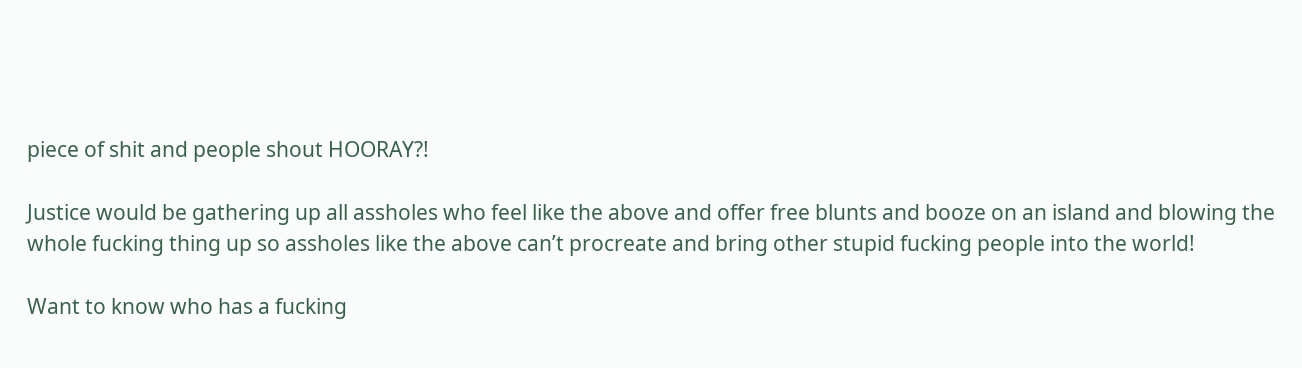piece of shit and people shout HOORAY?!

Justice would be gathering up all assholes who feel like the above and offer free blunts and booze on an island and blowing the whole fucking thing up so assholes like the above can’t procreate and bring other stupid fucking people into the world!

Want to know who has a fucking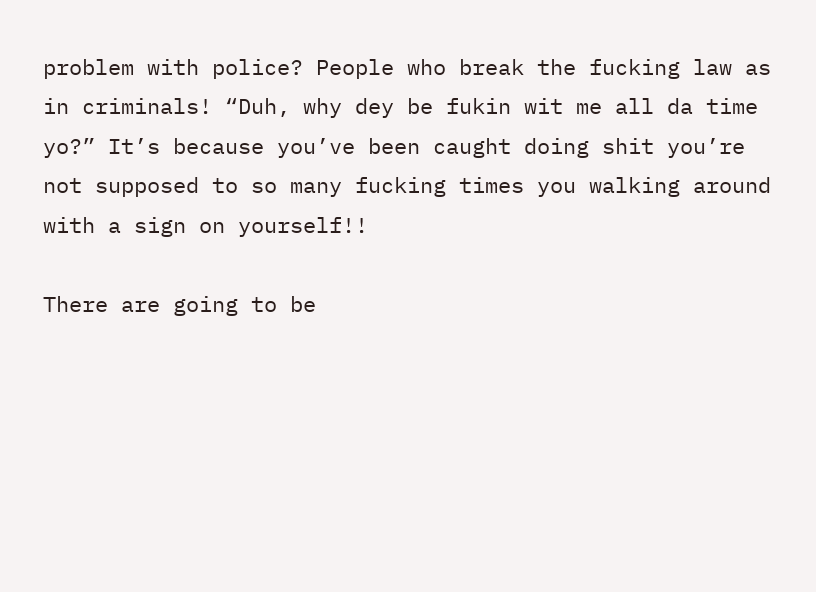problem with police? People who break the fucking law as in criminals! “Duh, why dey be fukin wit me all da time yo?” It’s because you’ve been caught doing shit you’re not supposed to so many fucking times you walking around with a sign on yourself!!

There are going to be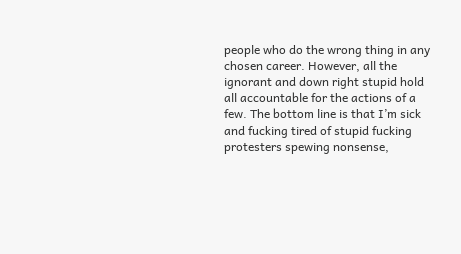people who do the wrong thing in any chosen career. However, all the ignorant and down right stupid hold all accountable for the actions of a few. The bottom line is that I’m sick and fucking tired of stupid fucking protesters spewing nonsense,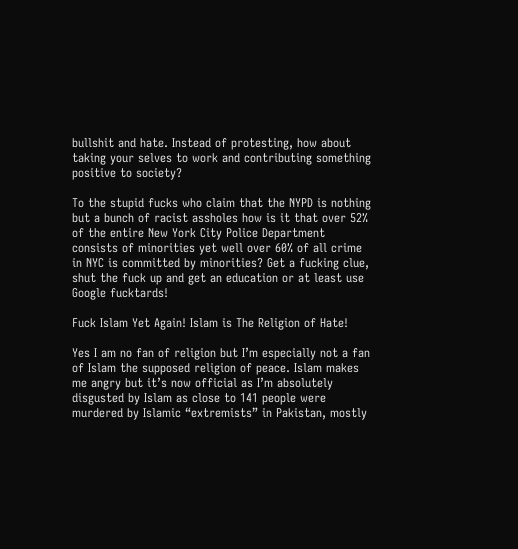bullshit and hate. Instead of protesting, how about taking your selves to work and contributing something positive to society?

To the stupid fucks who claim that the NYPD is nothing but a bunch of racist assholes how is it that over 52% of the entire New York City Police Department consists of minorities yet well over 60% of all crime in NYC is committed by minorities? Get a fucking clue, shut the fuck up and get an education or at least use Google fucktards!

Fuck Islam Yet Again! Islam is The Religion of Hate!

Yes I am no fan of religion but I’m especially not a fan of Islam the supposed religion of peace. Islam makes me angry but it’s now official as I’m absolutely disgusted by Islam as close to 141 people were murdered by Islamic “extremists” in Pakistan, mostly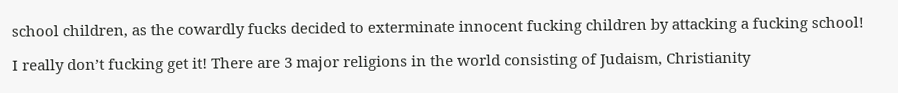school children, as the cowardly fucks decided to exterminate innocent fucking children by attacking a fucking school!

I really don’t fucking get it! There are 3 major religions in the world consisting of Judaism, Christianity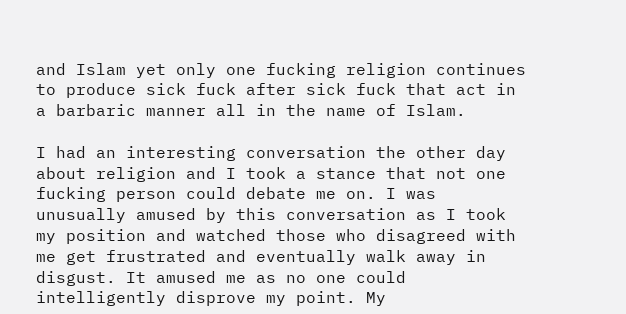and Islam yet only one fucking religion continues to produce sick fuck after sick fuck that act in a barbaric manner all in the name of Islam.

I had an interesting conversation the other day about religion and I took a stance that not one fucking person could debate me on. I was unusually amused by this conversation as I took my position and watched those who disagreed with me get frustrated and eventually walk away in disgust. It amused me as no one could intelligently disprove my point. My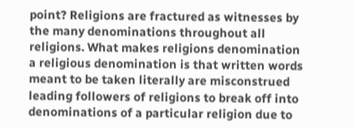point? Religions are fractured as witnesses by the many denominations throughout all religions. What makes religions denomination a religious denomination is that written words meant to be taken literally are misconstrued leading followers of religions to break off into denominations of a particular religion due to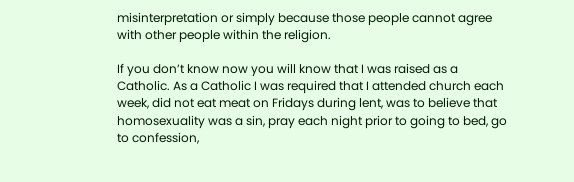misinterpretation or simply because those people cannot agree with other people within the religion.

If you don’t know now you will know that I was raised as a Catholic. As a Catholic I was required that I attended church each week, did not eat meat on Fridays during lent, was to believe that homosexuality was a sin, pray each night prior to going to bed, go to confession,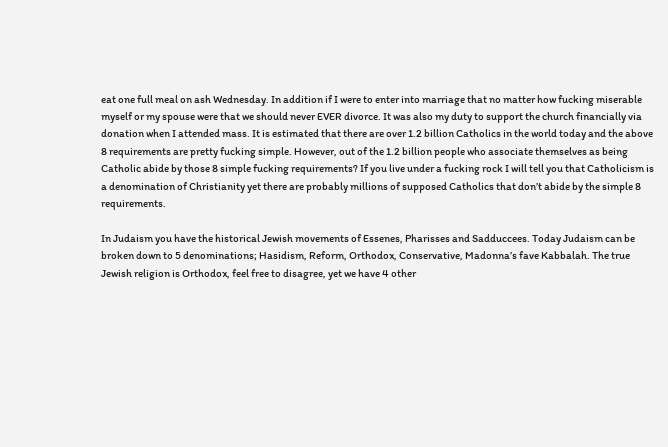eat one full meal on ash Wednesday. In addition if I were to enter into marriage that no matter how fucking miserable myself or my spouse were that we should never EVER divorce. It was also my duty to support the church financially via donation when I attended mass. It is estimated that there are over 1.2 billion Catholics in the world today and the above 8 requirements are pretty fucking simple. However, out of the 1.2 billion people who associate themselves as being Catholic abide by those 8 simple fucking requirements? If you live under a fucking rock I will tell you that Catholicism is a denomination of Christianity yet there are probably millions of supposed Catholics that don’t abide by the simple 8 requirements.

In Judaism you have the historical Jewish movements of Essenes, Pharisses and Sadduccees. Today Judaism can be broken down to 5 denominations; Hasidism, Reform, Orthodox, Conservative, Madonna’s fave Kabbalah. The true Jewish religion is Orthodox, feel free to disagree, yet we have 4 other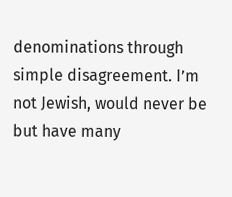denominations through simple disagreement. I’m not Jewish, would never be but have many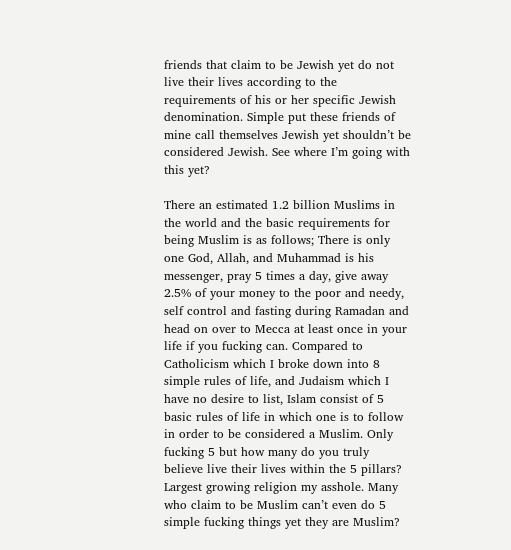friends that claim to be Jewish yet do not live their lives according to the requirements of his or her specific Jewish denomination. Simple put these friends of mine call themselves Jewish yet shouldn’t be considered Jewish. See where I’m going with this yet?

There an estimated 1.2 billion Muslims in the world and the basic requirements for being Muslim is as follows; There is only one God, Allah, and Muhammad is his messenger, pray 5 times a day, give away 2.5% of your money to the poor and needy, self control and fasting during Ramadan and head on over to Mecca at least once in your life if you fucking can. Compared to Catholicism which I broke down into 8 simple rules of life, and Judaism which I have no desire to list, Islam consist of 5 basic rules of life in which one is to follow in order to be considered a Muslim. Only fucking 5 but how many do you truly believe live their lives within the 5 pillars? Largest growing religion my asshole. Many who claim to be Muslim can’t even do 5 simple fucking things yet they are Muslim?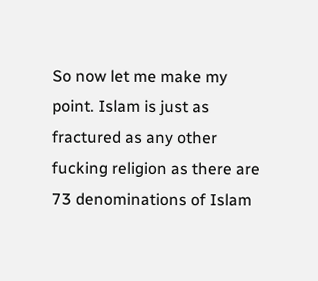So now let me make my point. Islam is just as fractured as any other fucking religion as there are 73 denominations of Islam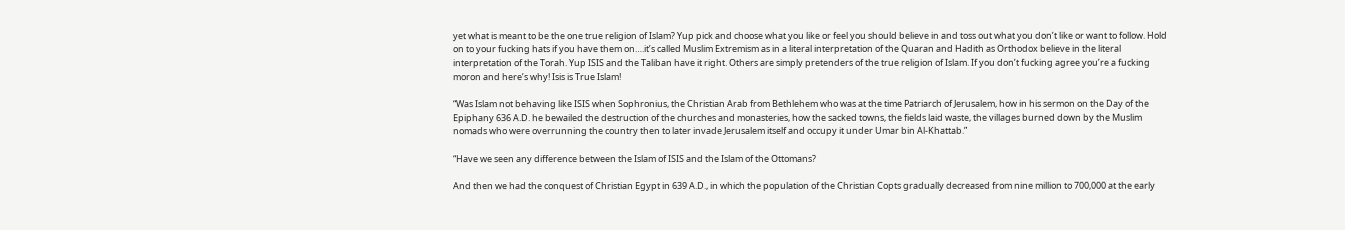yet what is meant to be the one true religion of Islam? Yup pick and choose what you like or feel you should believe in and toss out what you don’t like or want to follow. Hold on to your fucking hats if you have them on….it’s called Muslim Extremism as in a literal interpretation of the Quaran and Hadith as Orthodox believe in the literal interpretation of the Torah. Yup ISIS and the Taliban have it right. Others are simply pretenders of the true religion of Islam. If you don’t fucking agree you’re a fucking moron and here’s why! Isis is True Islam!

“Was Islam not behaving like ISIS when Sophronius, the Christian Arab from Bethlehem who was at the time Patriarch of Jerusalem, how in his sermon on the Day of the Epiphany 636 A.D. he bewailed the destruction of the churches and monasteries, how the sacked towns, the fields laid waste, the villages burned down by the Muslim nomads who were overrunning the country then to later invade Jerusalem itself and occupy it under Umar bin Al-Khattab.”

“Have we seen any difference between the Islam of ISIS and the Islam of the Ottomans?

And then we had the conquest of Christian Egypt in 639 A.D., in which the population of the Christian Copts gradually decreased from nine million to 700,000 at the early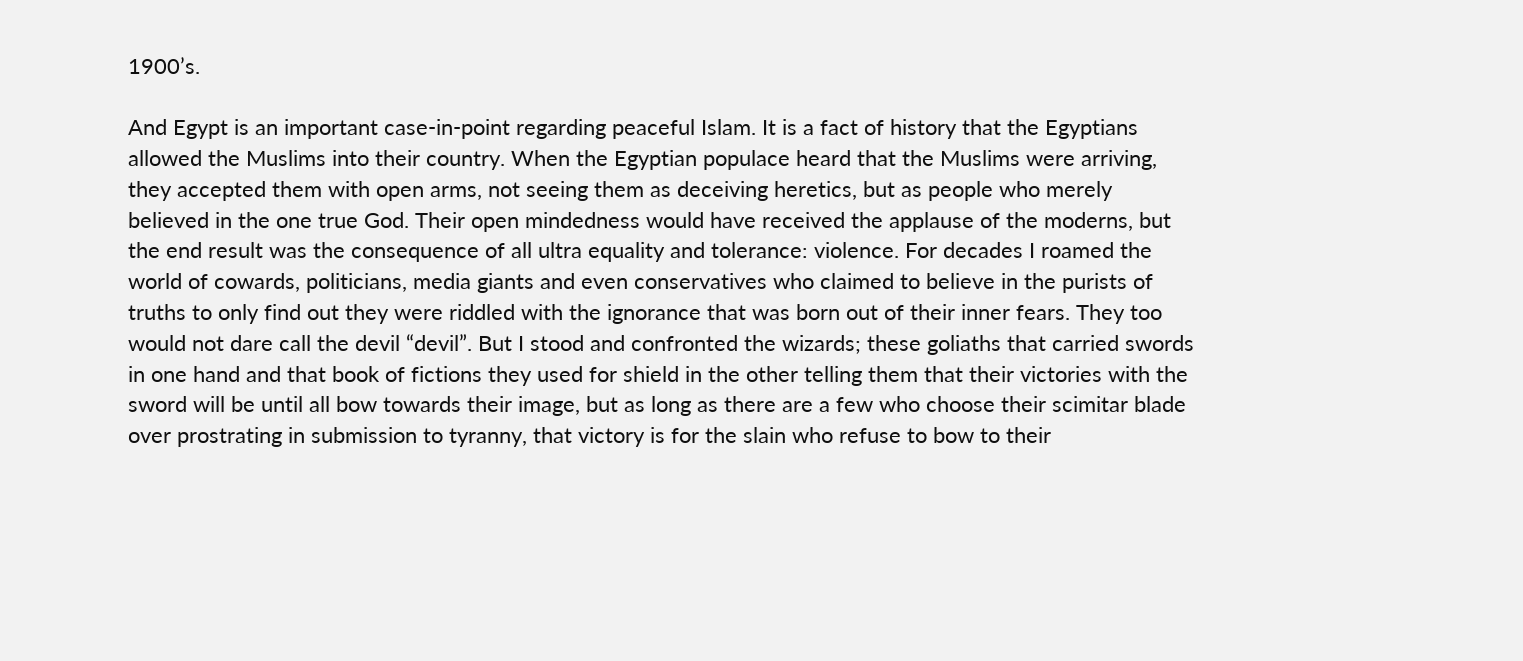1900’s.

And Egypt is an important case-in-point regarding peaceful Islam. It is a fact of history that the Egyptians allowed the Muslims into their country. When the Egyptian populace heard that the Muslims were arriving, they accepted them with open arms, not seeing them as deceiving heretics, but as people who merely believed in the one true God. Their open mindedness would have received the applause of the moderns, but the end result was the consequence of all ultra equality and tolerance: violence. For decades I roamed the world of cowards, politicians, media giants and even conservatives who claimed to believe in the purists of truths to only find out they were riddled with the ignorance that was born out of their inner fears. They too would not dare call the devil “devil”. But I stood and confronted the wizards; these goliaths that carried swords in one hand and that book of fictions they used for shield in the other telling them that their victories with the sword will be until all bow towards their image, but as long as there are a few who choose their scimitar blade over prostrating in submission to tyranny, that victory is for the slain who refuse to bow to their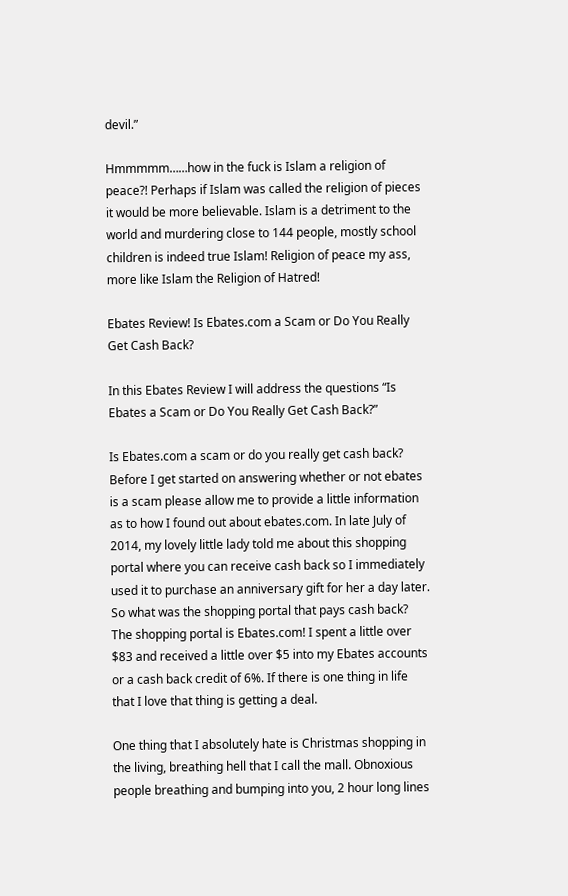devil.”

Hmmmmm……how in the fuck is Islam a religion of peace?! Perhaps if Islam was called the religion of pieces it would be more believable. Islam is a detriment to the world and murdering close to 144 people, mostly school children is indeed true Islam! Religion of peace my ass, more like Islam the Religion of Hatred!

Ebates Review! Is Ebates.com a Scam or Do You Really Get Cash Back?

In this Ebates Review I will address the questions “Is Ebates a Scam or Do You Really Get Cash Back?”

Is Ebates.com a scam or do you really get cash back? Before I get started on answering whether or not ebates is a scam please allow me to provide a little information as to how I found out about ebates.com. In late July of 2014, my lovely little lady told me about this shopping portal where you can receive cash back so I immediately used it to purchase an anniversary gift for her a day later. So what was the shopping portal that pays cash back? The shopping portal is Ebates.com! I spent a little over $83 and received a little over $5 into my Ebates accounts or a cash back credit of 6%. If there is one thing in life that I love that thing is getting a deal.

One thing that I absolutely hate is Christmas shopping in the living, breathing hell that I call the mall. Obnoxious people breathing and bumping into you, 2 hour long lines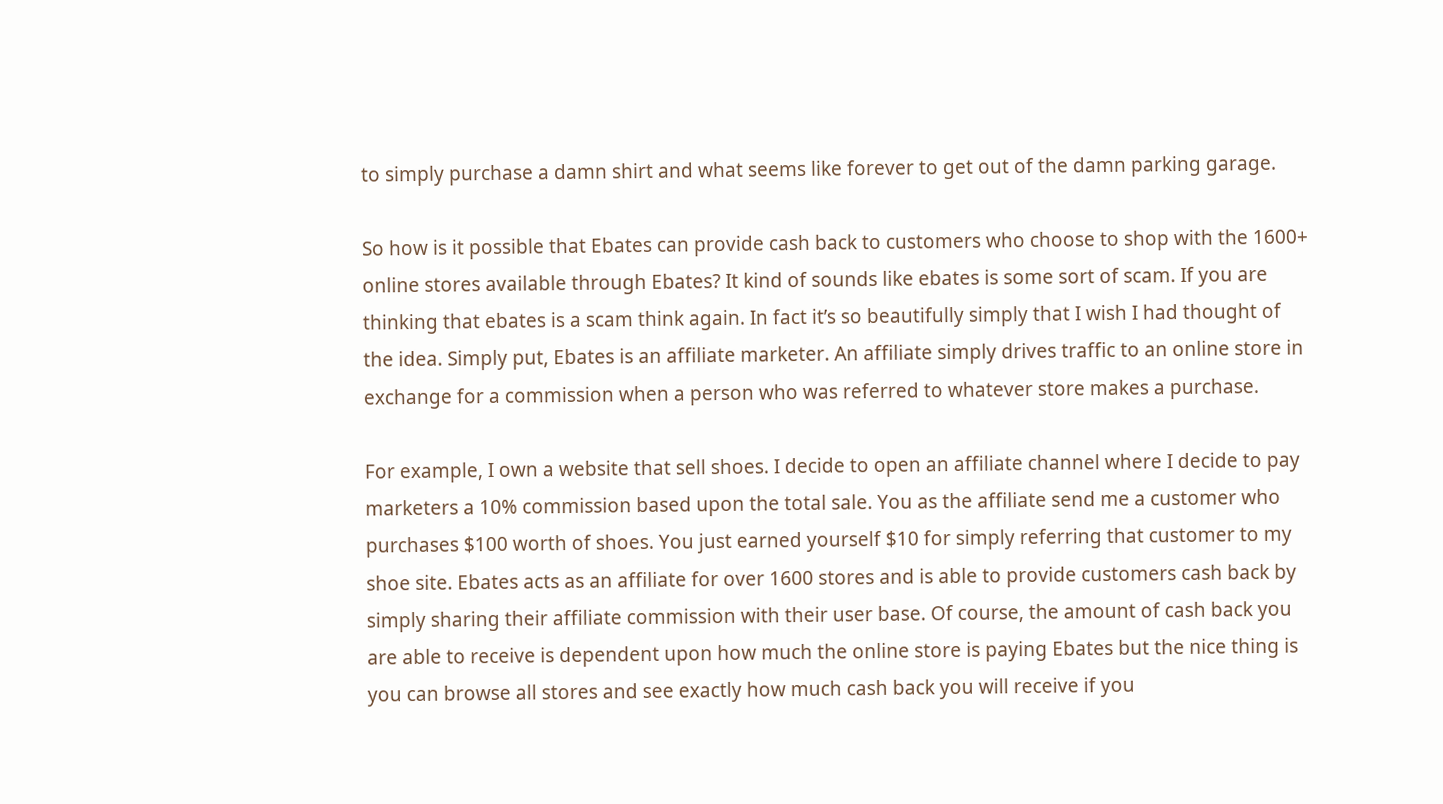to simply purchase a damn shirt and what seems like forever to get out of the damn parking garage.

So how is it possible that Ebates can provide cash back to customers who choose to shop with the 1600+ online stores available through Ebates? It kind of sounds like ebates is some sort of scam. If you are thinking that ebates is a scam think again. In fact it’s so beautifully simply that I wish I had thought of the idea. Simply put, Ebates is an affiliate marketer. An affiliate simply drives traffic to an online store in exchange for a commission when a person who was referred to whatever store makes a purchase.

For example, I own a website that sell shoes. I decide to open an affiliate channel where I decide to pay marketers a 10% commission based upon the total sale. You as the affiliate send me a customer who purchases $100 worth of shoes. You just earned yourself $10 for simply referring that customer to my shoe site. Ebates acts as an affiliate for over 1600 stores and is able to provide customers cash back by simply sharing their affiliate commission with their user base. Of course, the amount of cash back you are able to receive is dependent upon how much the online store is paying Ebates but the nice thing is you can browse all stores and see exactly how much cash back you will receive if you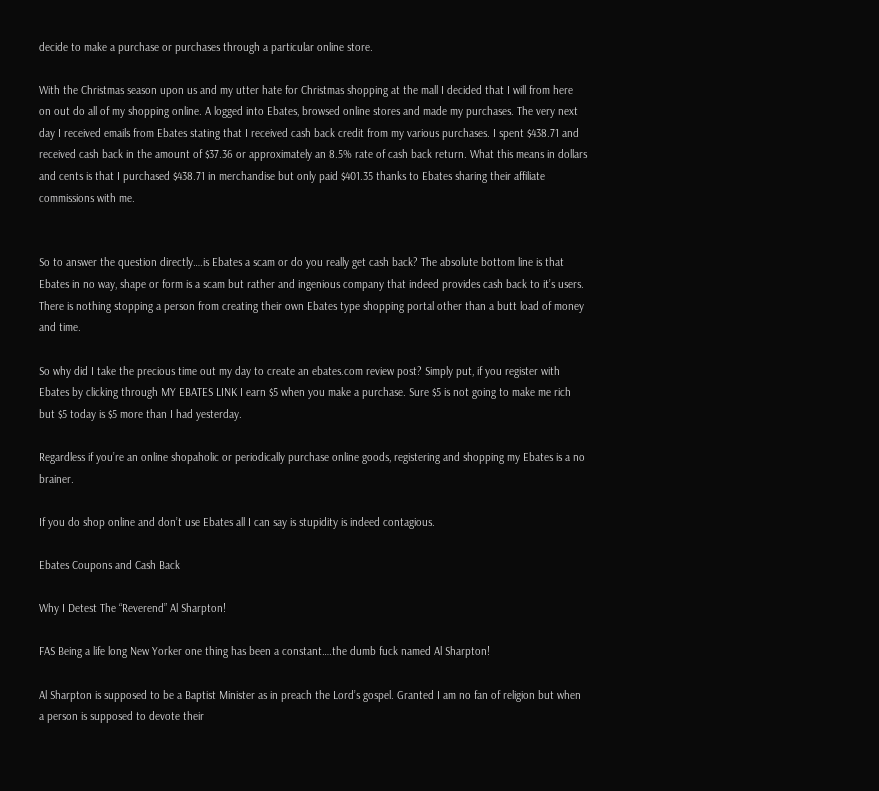decide to make a purchase or purchases through a particular online store.

With the Christmas season upon us and my utter hate for Christmas shopping at the mall I decided that I will from here on out do all of my shopping online. A logged into Ebates, browsed online stores and made my purchases. The very next day I received emails from Ebates stating that I received cash back credit from my various purchases. I spent $438.71 and received cash back in the amount of $37.36 or approximately an 8.5% rate of cash back return. What this means in dollars and cents is that I purchased $438.71 in merchandise but only paid $401.35 thanks to Ebates sharing their affiliate commissions with me.


So to answer the question directly….is Ebates a scam or do you really get cash back? The absolute bottom line is that Ebates in no way, shape or form is a scam but rather and ingenious company that indeed provides cash back to it’s users. There is nothing stopping a person from creating their own Ebates type shopping portal other than a butt load of money and time.

So why did I take the precious time out my day to create an ebates.com review post? Simply put, if you register with Ebates by clicking through MY EBATES LINK I earn $5 when you make a purchase. Sure $5 is not going to make me rich but $5 today is $5 more than I had yesterday.

Regardless if you’re an online shopaholic or periodically purchase online goods, registering and shopping my Ebates is a no brainer.

If you do shop online and don’t use Ebates all I can say is stupidity is indeed contagious.

Ebates Coupons and Cash Back

Why I Detest The “Reverend” Al Sharpton!

FAS Being a life long New Yorker one thing has been a constant….the dumb fuck named Al Sharpton!

Al Sharpton is supposed to be a Baptist Minister as in preach the Lord’s gospel. Granted I am no fan of religion but when a person is supposed to devote their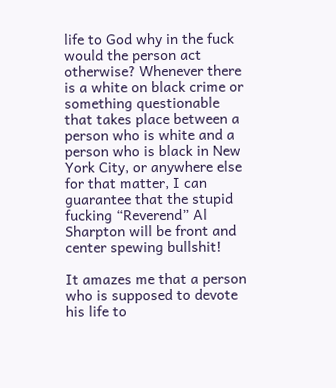life to God why in the fuck would the person act otherwise? Whenever there is a white on black crime or something questionable that takes place between a person who is white and a person who is black in New York City, or anywhere else for that matter, I can guarantee that the stupid fucking “Reverend” Al Sharpton will be front and center spewing bullshit!

It amazes me that a person who is supposed to devote his life to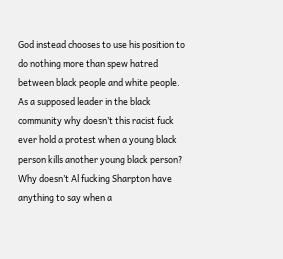God instead chooses to use his position to do nothing more than spew hatred between black people and white people. As a supposed leader in the black community why doesn’t this racist fuck ever hold a protest when a young black person kills another young black person? Why doesn’t Al fucking Sharpton have anything to say when a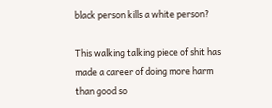black person kills a white person?

This walking talking piece of shit has made a career of doing more harm than good so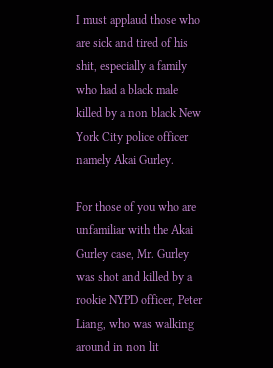I must applaud those who are sick and tired of his shit, especially a family who had a black male killed by a non black New York City police officer namely Akai Gurley.

For those of you who are unfamiliar with the Akai Gurley case, Mr. Gurley was shot and killed by a rookie NYPD officer, Peter Liang, who was walking around in non lit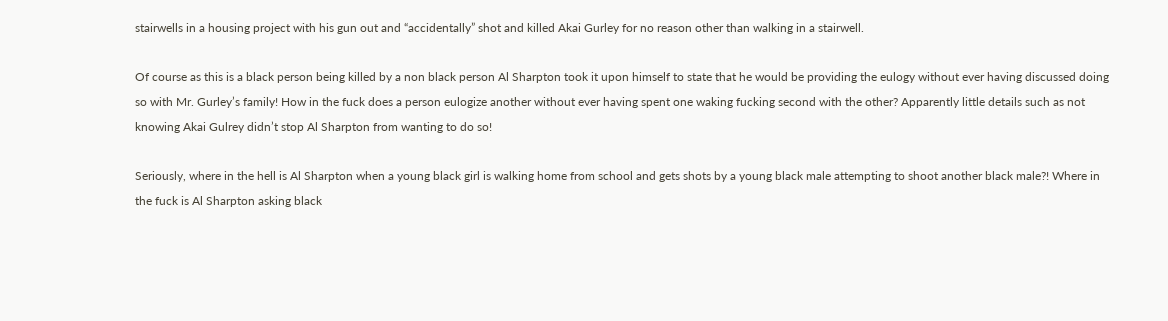stairwells in a housing project with his gun out and “accidentally” shot and killed Akai Gurley for no reason other than walking in a stairwell.

Of course as this is a black person being killed by a non black person Al Sharpton took it upon himself to state that he would be providing the eulogy without ever having discussed doing so with Mr. Gurley’s family! How in the fuck does a person eulogize another without ever having spent one waking fucking second with the other? Apparently little details such as not knowing Akai Gulrey didn’t stop Al Sharpton from wanting to do so!

Seriously, where in the hell is Al Sharpton when a young black girl is walking home from school and gets shots by a young black male attempting to shoot another black male?! Where in the fuck is Al Sharpton asking black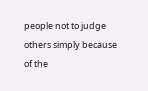people not to judge others simply because of the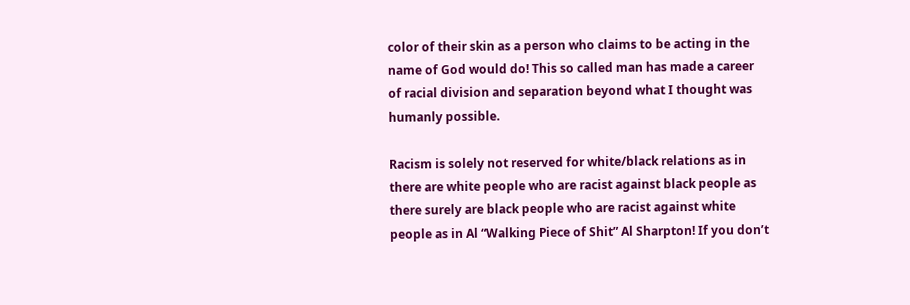color of their skin as a person who claims to be acting in the name of God would do! This so called man has made a career of racial division and separation beyond what I thought was humanly possible.

Racism is solely not reserved for white/black relations as in there are white people who are racist against black people as there surely are black people who are racist against white people as in Al “Walking Piece of Shit” Al Sharpton! If you don’t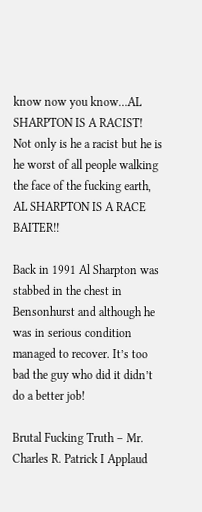know now you know…AL SHARPTON IS A RACIST! Not only is he a racist but he is he worst of all people walking the face of the fucking earth, AL SHARPTON IS A RACE BAITER!!

Back in 1991 Al Sharpton was stabbed in the chest in Bensonhurst and although he was in serious condition managed to recover. It’s too bad the guy who did it didn’t do a better job!

Brutal Fucking Truth – Mr. Charles R. Patrick I Applaud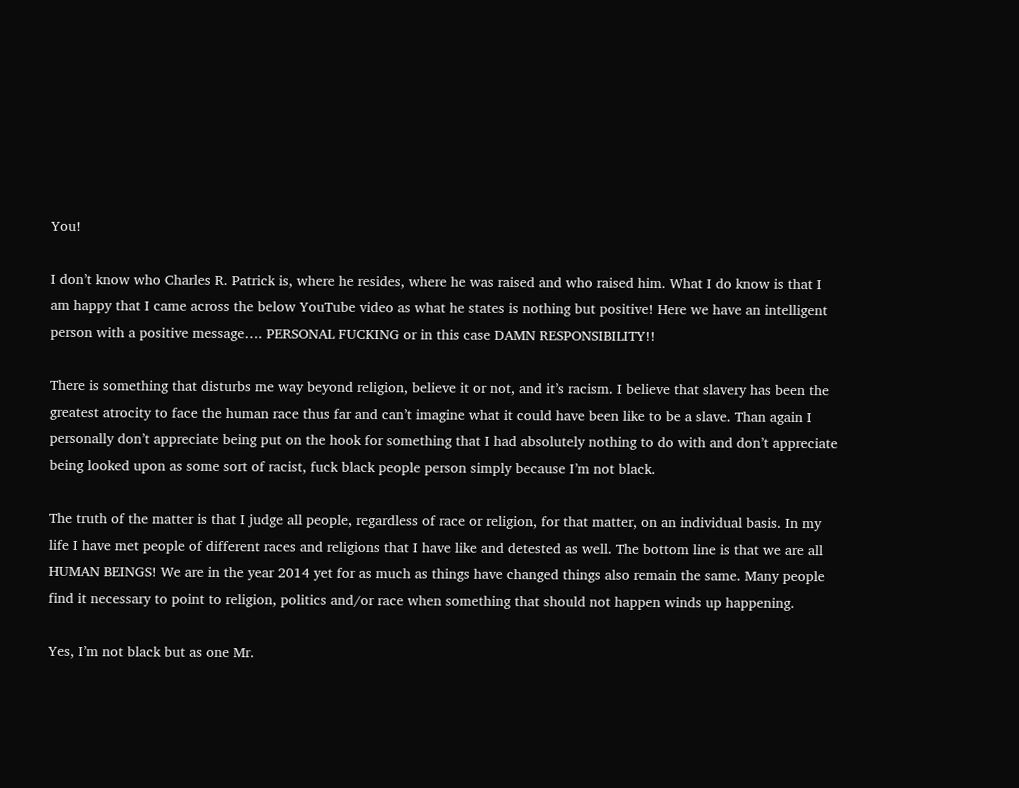You!

I don’t know who Charles R. Patrick is, where he resides, where he was raised and who raised him. What I do know is that I am happy that I came across the below YouTube video as what he states is nothing but positive! Here we have an intelligent person with a positive message…. PERSONAL FUCKING or in this case DAMN RESPONSIBILITY!!

There is something that disturbs me way beyond religion, believe it or not, and it’s racism. I believe that slavery has been the greatest atrocity to face the human race thus far and can’t imagine what it could have been like to be a slave. Than again I personally don’t appreciate being put on the hook for something that I had absolutely nothing to do with and don’t appreciate being looked upon as some sort of racist, fuck black people person simply because I’m not black.

The truth of the matter is that I judge all people, regardless of race or religion, for that matter, on an individual basis. In my life I have met people of different races and religions that I have like and detested as well. The bottom line is that we are all HUMAN BEINGS! We are in the year 2014 yet for as much as things have changed things also remain the same. Many people find it necessary to point to religion, politics and/or race when something that should not happen winds up happening.

Yes, I’m not black but as one Mr.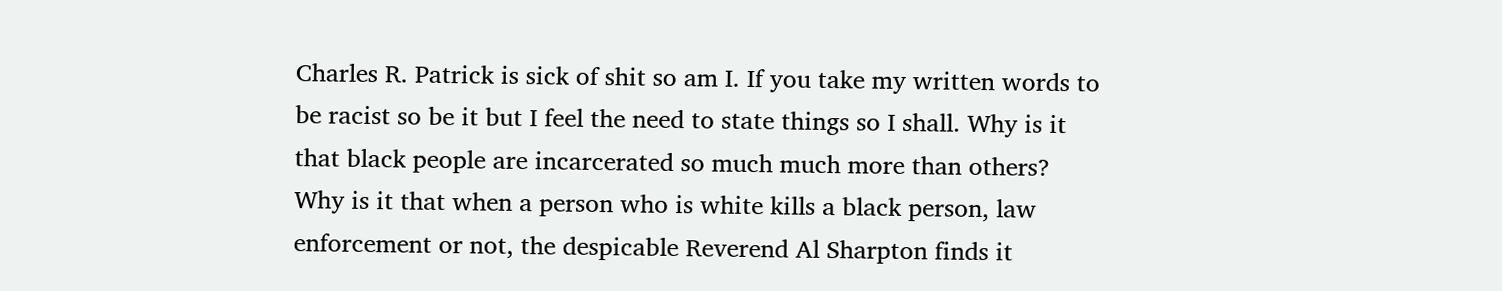Charles R. Patrick is sick of shit so am I. If you take my written words to be racist so be it but I feel the need to state things so I shall. Why is it that black people are incarcerated so much much more than others? Why is it that when a person who is white kills a black person, law enforcement or not, the despicable Reverend Al Sharpton finds it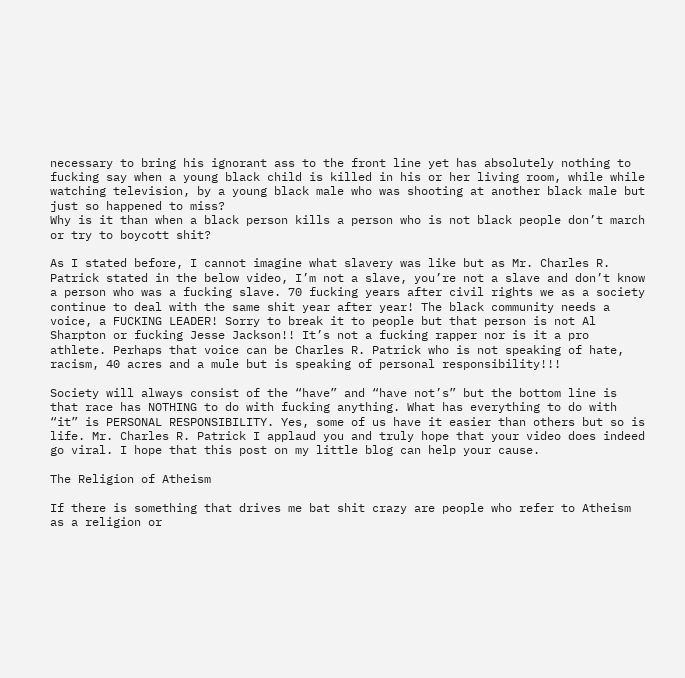necessary to bring his ignorant ass to the front line yet has absolutely nothing to fucking say when a young black child is killed in his or her living room, while while watching television, by a young black male who was shooting at another black male but just so happened to miss?
Why is it than when a black person kills a person who is not black people don’t march or try to boycott shit?

As I stated before, I cannot imagine what slavery was like but as Mr. Charles R. Patrick stated in the below video, I’m not a slave, you’re not a slave and don’t know a person who was a fucking slave. 70 fucking years after civil rights we as a society continue to deal with the same shit year after year! The black community needs a voice, a FUCKING LEADER! Sorry to break it to people but that person is not Al Sharpton or fucking Jesse Jackson!! It’s not a fucking rapper nor is it a pro athlete. Perhaps that voice can be Charles R. Patrick who is not speaking of hate, racism, 40 acres and a mule but is speaking of personal responsibility!!!

Society will always consist of the “have” and “have not’s” but the bottom line is that race has NOTHING to do with fucking anything. What has everything to do with “it” is PERSONAL RESPONSIBILITY. Yes, some of us have it easier than others but so is life. Mr. Charles R. Patrick I applaud you and truly hope that your video does indeed go viral. I hope that this post on my little blog can help your cause.

The Religion of Atheism

If there is something that drives me bat shit crazy are people who refer to Atheism as a religion or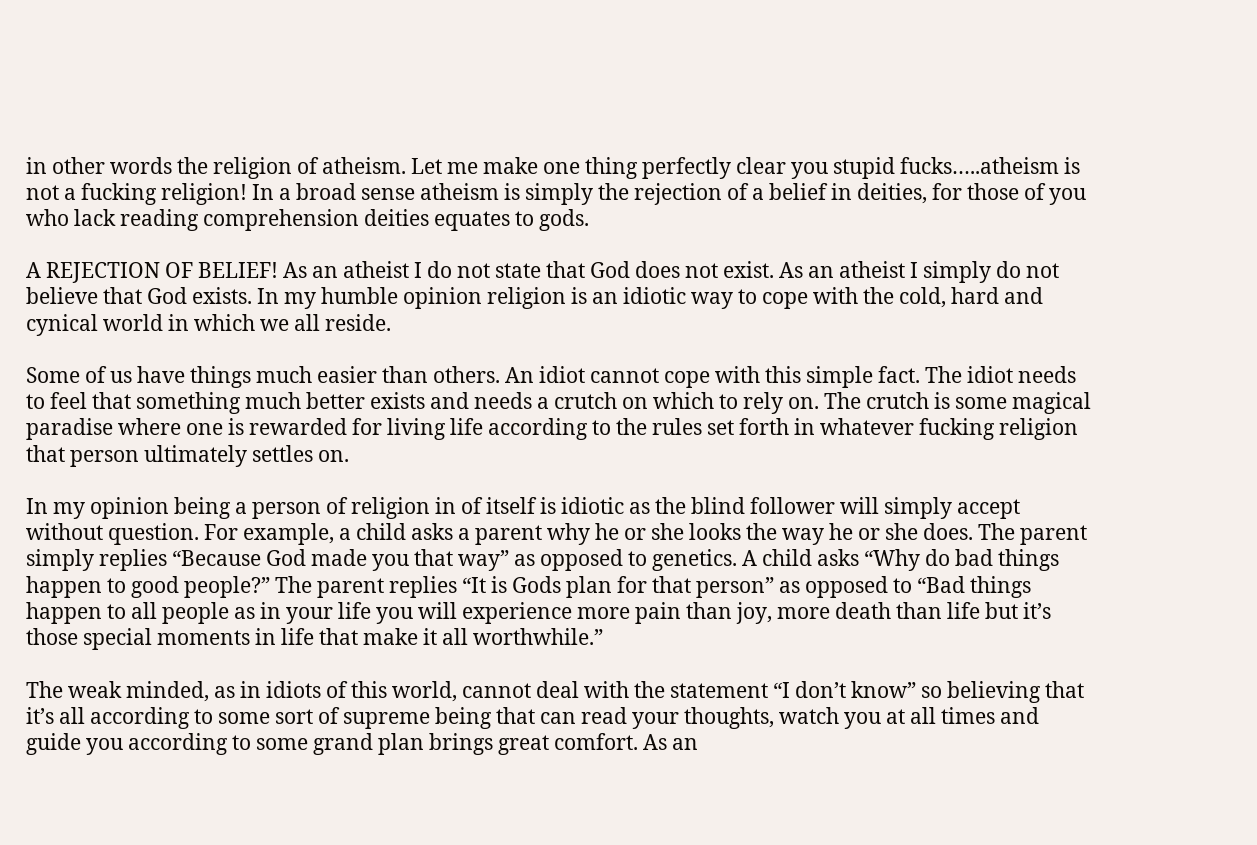in other words the religion of atheism. Let me make one thing perfectly clear you stupid fucks…..atheism is not a fucking religion! In a broad sense atheism is simply the rejection of a belief in deities, for those of you who lack reading comprehension deities equates to gods.

A REJECTION OF BELIEF! As an atheist I do not state that God does not exist. As an atheist I simply do not believe that God exists. In my humble opinion religion is an idiotic way to cope with the cold, hard and cynical world in which we all reside.

Some of us have things much easier than others. An idiot cannot cope with this simple fact. The idiot needs to feel that something much better exists and needs a crutch on which to rely on. The crutch is some magical paradise where one is rewarded for living life according to the rules set forth in whatever fucking religion that person ultimately settles on.

In my opinion being a person of religion in of itself is idiotic as the blind follower will simply accept without question. For example, a child asks a parent why he or she looks the way he or she does. The parent simply replies “Because God made you that way” as opposed to genetics. A child asks “Why do bad things happen to good people?” The parent replies “It is Gods plan for that person” as opposed to “Bad things happen to all people as in your life you will experience more pain than joy, more death than life but it’s those special moments in life that make it all worthwhile.”

The weak minded, as in idiots of this world, cannot deal with the statement “I don’t know” so believing that it’s all according to some sort of supreme being that can read your thoughts, watch you at all times and guide you according to some grand plan brings great comfort. As an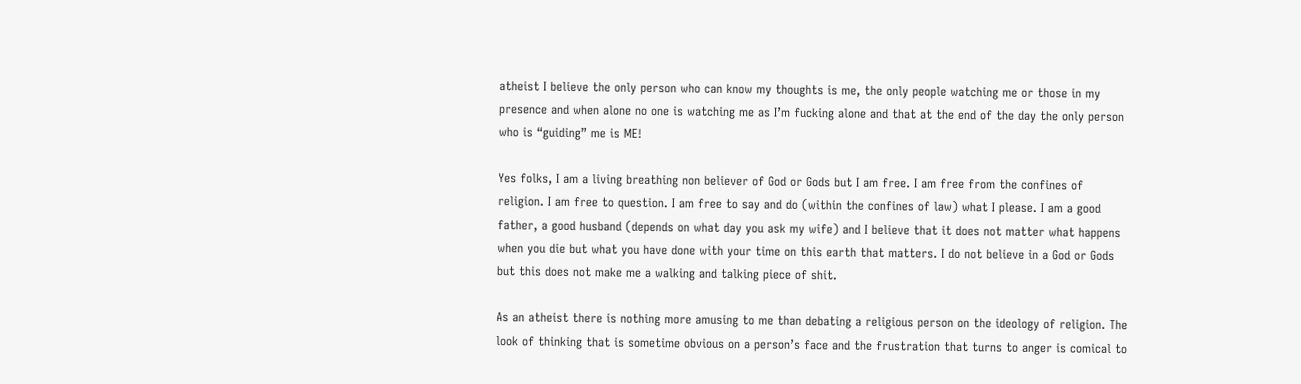atheist I believe the only person who can know my thoughts is me, the only people watching me or those in my presence and when alone no one is watching me as I’m fucking alone and that at the end of the day the only person who is “guiding” me is ME!

Yes folks, I am a living breathing non believer of God or Gods but I am free. I am free from the confines of religion. I am free to question. I am free to say and do (within the confines of law) what I please. I am a good father, a good husband (depends on what day you ask my wife) and I believe that it does not matter what happens when you die but what you have done with your time on this earth that matters. I do not believe in a God or Gods but this does not make me a walking and talking piece of shit.

As an atheist there is nothing more amusing to me than debating a religious person on the ideology of religion. The look of thinking that is sometime obvious on a person’s face and the frustration that turns to anger is comical to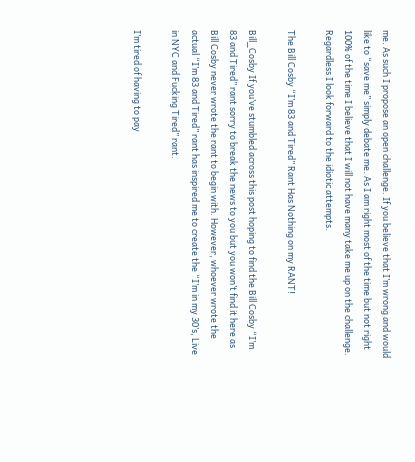me. As such I propose an open challenge. If you believe that I’m wrong and would like to “save me” simply debate me. As I am right most of the time but not right 100% of the time I believe that I will not have many take me up on the challenge. Regardless I look forward to the idiotic attempts.

The Bill Cosby “I’m 83 and Tired” Rant Has Nothing on my RANT!

Bill_Cosby If you’ve stumbled across this post hoping to find the Bill Cosby “I’m 83 and Tired” rant sorry to break the news to you but you won’t find it here as Bill Cosby never wrote the rant to begin with. However, whoever wrote the actual “I’m 83 and Tired” rant has inspired me to create the “I’m in my 30’s, Live in NYC and Fucking Tired” rant.

I’m tired of having to pay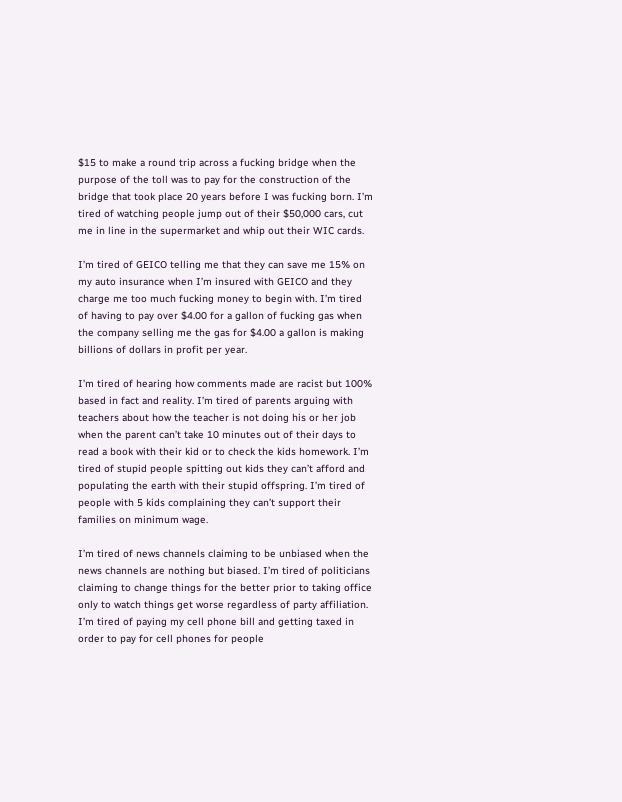$15 to make a round trip across a fucking bridge when the purpose of the toll was to pay for the construction of the bridge that took place 20 years before I was fucking born. I’m tired of watching people jump out of their $50,000 cars, cut me in line in the supermarket and whip out their WIC cards.

I’m tired of GEICO telling me that they can save me 15% on my auto insurance when I’m insured with GEICO and they charge me too much fucking money to begin with. I’m tired of having to pay over $4.00 for a gallon of fucking gas when the company selling me the gas for $4.00 a gallon is making billions of dollars in profit per year.

I’m tired of hearing how comments made are racist but 100% based in fact and reality. I’m tired of parents arguing with teachers about how the teacher is not doing his or her job when the parent can’t take 10 minutes out of their days to read a book with their kid or to check the kids homework. I’m tired of stupid people spitting out kids they can’t afford and populating the earth with their stupid offspring. I’m tired of people with 5 kids complaining they can’t support their families on minimum wage.

I’m tired of news channels claiming to be unbiased when the news channels are nothing but biased. I’m tired of politicians claiming to change things for the better prior to taking office only to watch things get worse regardless of party affiliation. I’m tired of paying my cell phone bill and getting taxed in order to pay for cell phones for people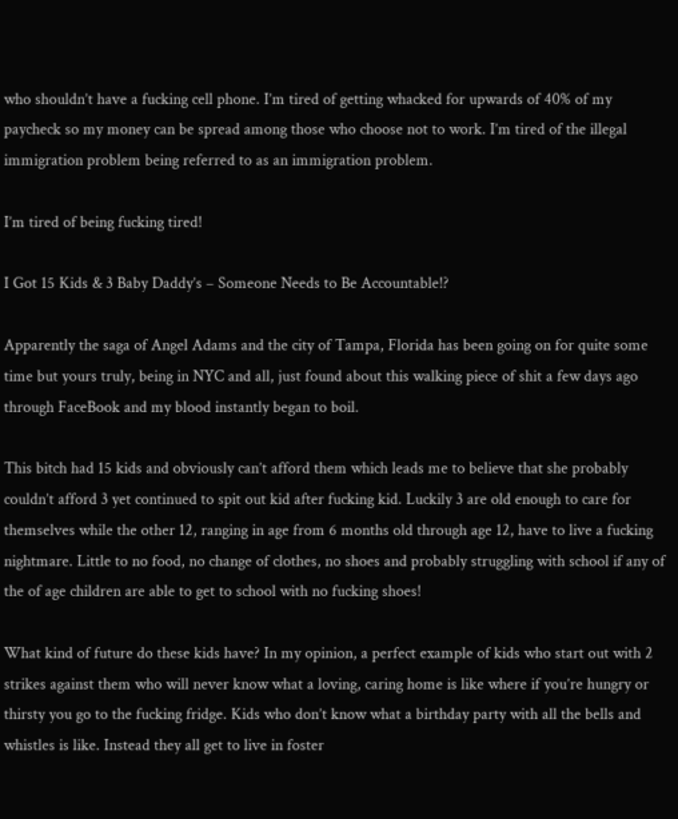who shouldn’t have a fucking cell phone. I’m tired of getting whacked for upwards of 40% of my paycheck so my money can be spread among those who choose not to work. I’m tired of the illegal immigration problem being referred to as an immigration problem.

I’m tired of being fucking tired!

I Got 15 Kids & 3 Baby Daddy’s – Someone Needs to Be Accountable!?

Apparently the saga of Angel Adams and the city of Tampa, Florida has been going on for quite some time but yours truly, being in NYC and all, just found about this walking piece of shit a few days ago through FaceBook and my blood instantly began to boil.

This bitch had 15 kids and obviously can’t afford them which leads me to believe that she probably couldn’t afford 3 yet continued to spit out kid after fucking kid. Luckily 3 are old enough to care for themselves while the other 12, ranging in age from 6 months old through age 12, have to live a fucking nightmare. Little to no food, no change of clothes, no shoes and probably struggling with school if any of the of age children are able to get to school with no fucking shoes!

What kind of future do these kids have? In my opinion, a perfect example of kids who start out with 2 strikes against them who will never know what a loving, caring home is like where if you’re hungry or thirsty you go to the fucking fridge. Kids who don’t know what a birthday party with all the bells and whistles is like. Instead they all get to live in foster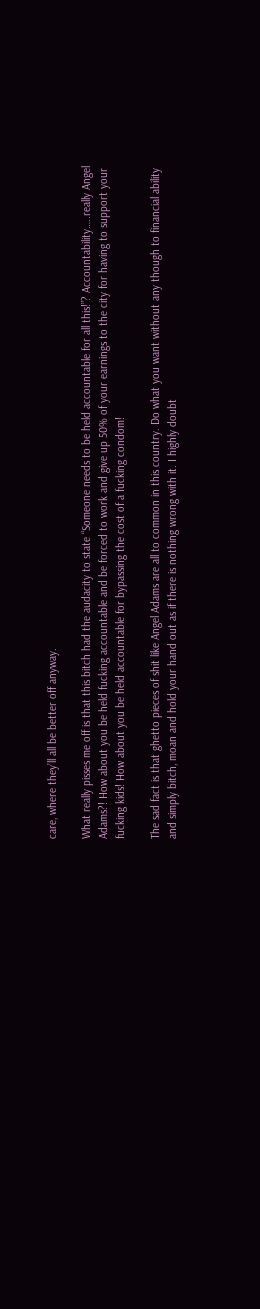care, where they’ll all be better off anyway.

What really pisses me off is that this bitch had the audacity to state “Someone needs to be held accountable for all this!”? Accountability…..really Angel Adams?! How about you be held fucking accountable and be forced to work and give up 50% of your earnings to the city for having to support your fucking kids! How about you be held accountable for bypassing the cost of a fucking condom!

The sad fact is that ghetto pieces of shit like Angel Adams are all to common in this country. Do what you want without any though to financial ability and simply bitch, moan and hold your hand out as if there is nothing wrong with it. I highly doubt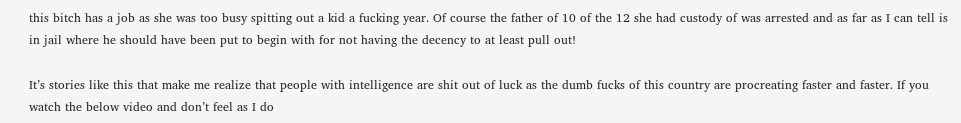this bitch has a job as she was too busy spitting out a kid a fucking year. Of course the father of 10 of the 12 she had custody of was arrested and as far as I can tell is in jail where he should have been put to begin with for not having the decency to at least pull out!

It’s stories like this that make me realize that people with intelligence are shit out of luck as the dumb fucks of this country are procreating faster and faster. If you watch the below video and don’t feel as I do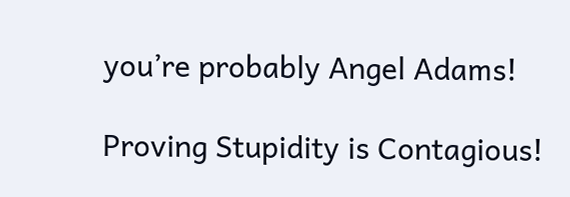you’re probably Angel Adams!

Proving Stupidity is Contagious!